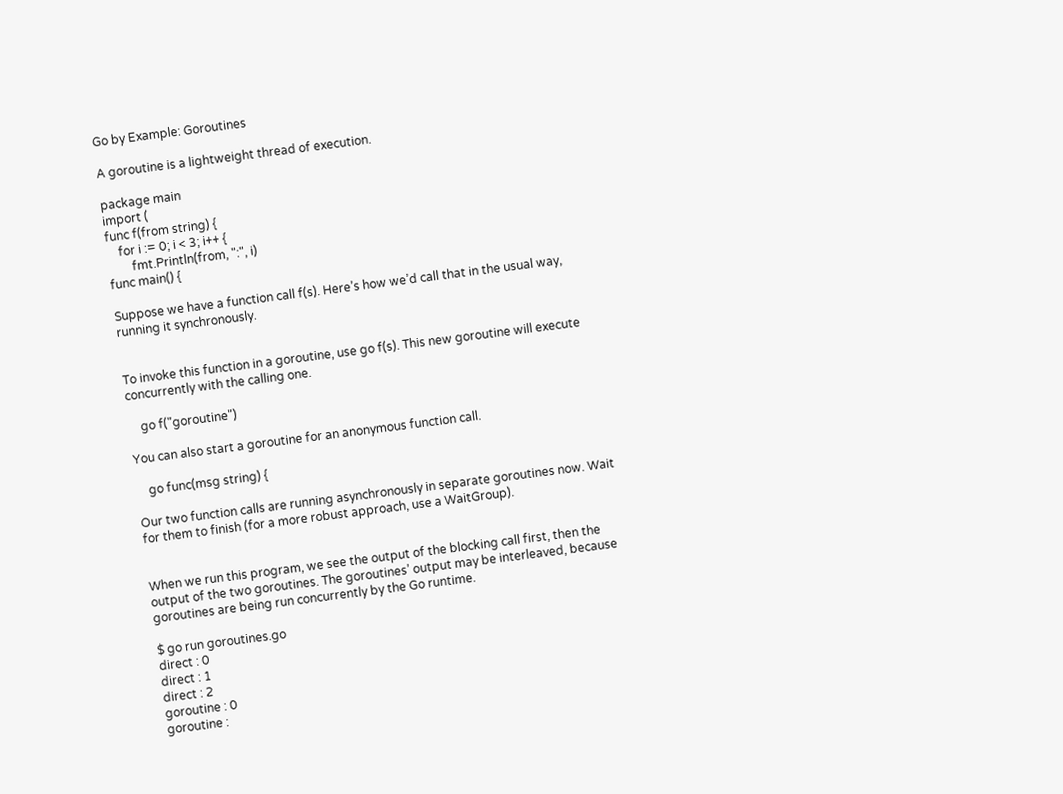Go by Example: Goroutines

A goroutine is a lightweight thread of execution.

package main
import (
func f(from string) {
    for i := 0; i < 3; i++ {
        fmt.Println(from, ":", i)
func main() {

Suppose we have a function call f(s). Here’s how we’d call that in the usual way, running it synchronously.


To invoke this function in a goroutine, use go f(s). This new goroutine will execute concurrently with the calling one.

    go f("goroutine")

You can also start a goroutine for an anonymous function call.

    go func(msg string) {

Our two function calls are running asynchronously in separate goroutines now. Wait for them to finish (for a more robust approach, use a WaitGroup).


When we run this program, we see the output of the blocking call first, then the output of the two goroutines. The goroutines’ output may be interleaved, because goroutines are being run concurrently by the Go runtime.

$ go run goroutines.go
direct : 0
direct : 1
direct : 2
goroutine : 0
goroutine :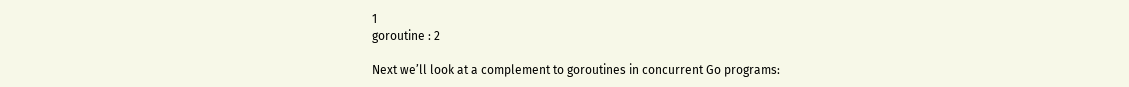1
goroutine : 2

Next we’ll look at a complement to goroutines in concurrent Go programs: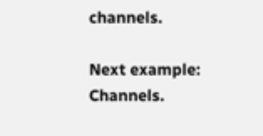channels.

Next example: Channels.